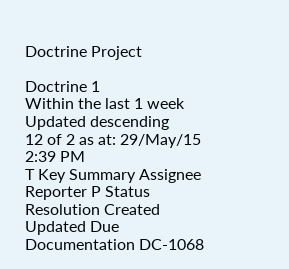Doctrine Project

Doctrine 1
Within the last 1 week
Updated descending
12 of 2 as at: 29/May/15 2:39 PM
T Key Summary Assignee Reporter P Status Resolution Created Updated Due
Documentation DC-1068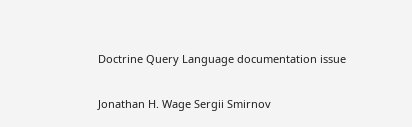Doctrine Query Language documentation issue

Jonathan H. Wage Sergii Smirnov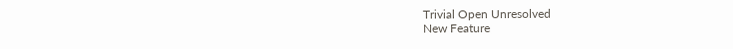Trivial Open Unresolved
New Feature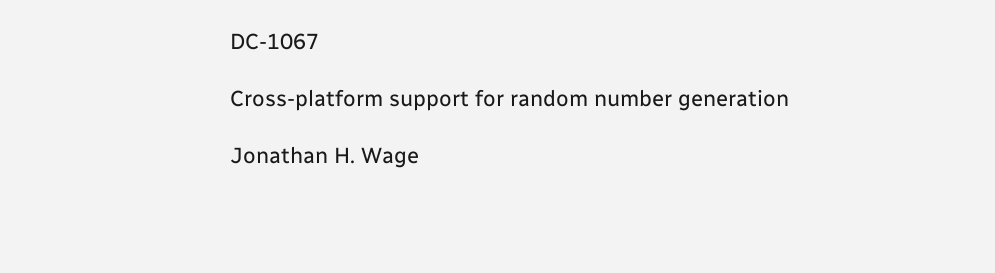DC-1067

Cross-platform support for random number generation

Jonathan H. Wage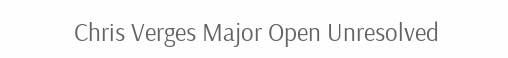Chris Verges Major Open Unresolved